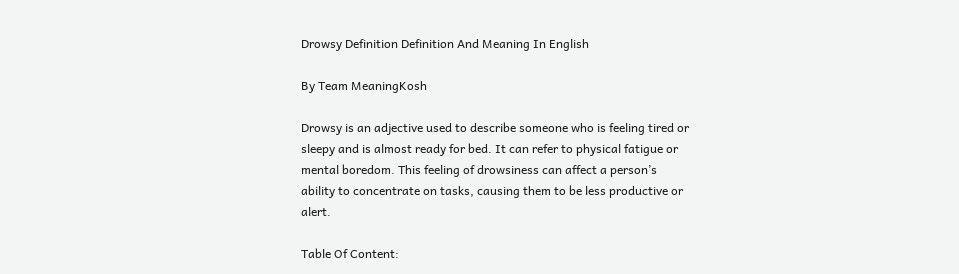Drowsy Definition Definition And Meaning In English

By Team MeaningKosh

Drowsy is an adjective used to describe someone who is feeling tired or sleepy and is almost ready for bed. It can refer to physical fatigue or mental boredom. This feeling of drowsiness can affect a person’s ability to concentrate on tasks, causing them to be less productive or alert.

Table Of Content: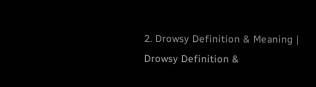2. Drowsy Definition & Meaning |
Drowsy Definition &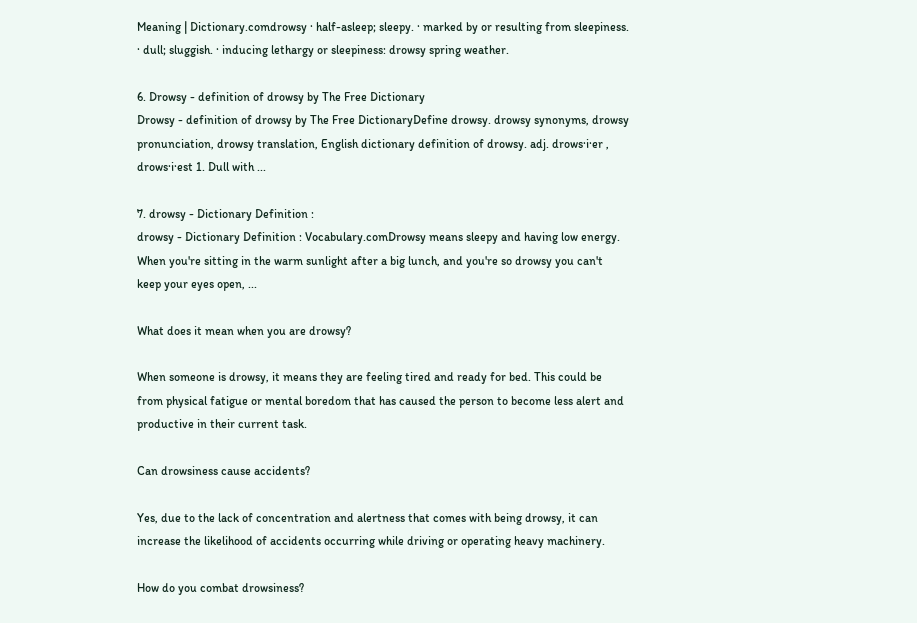Meaning | Dictionary.comdrowsy · half-asleep; sleepy. · marked by or resulting from sleepiness. · dull; sluggish. · inducing lethargy or sleepiness: drowsy spring weather.

6. Drowsy - definition of drowsy by The Free Dictionary
Drowsy - definition of drowsy by The Free DictionaryDefine drowsy. drowsy synonyms, drowsy pronunciation, drowsy translation, English dictionary definition of drowsy. adj. drows·i·er , drows·i·est 1. Dull with ...

7. drowsy - Dictionary Definition :
drowsy - Dictionary Definition : Vocabulary.comDrowsy means sleepy and having low energy. When you're sitting in the warm sunlight after a big lunch, and you're so drowsy you can't keep your eyes open, ...

What does it mean when you are drowsy?

When someone is drowsy, it means they are feeling tired and ready for bed. This could be from physical fatigue or mental boredom that has caused the person to become less alert and productive in their current task.

Can drowsiness cause accidents?

Yes, due to the lack of concentration and alertness that comes with being drowsy, it can increase the likelihood of accidents occurring while driving or operating heavy machinery.

How do you combat drowsiness?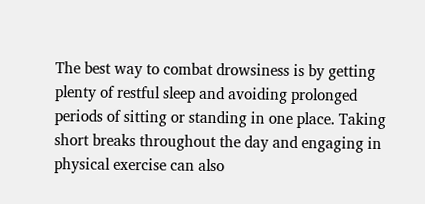The best way to combat drowsiness is by getting plenty of restful sleep and avoiding prolonged periods of sitting or standing in one place. Taking short breaks throughout the day and engaging in physical exercise can also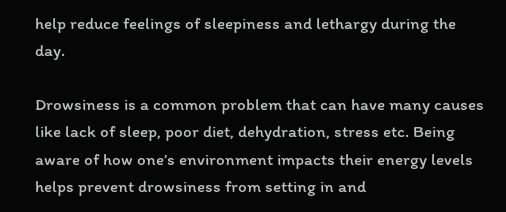help reduce feelings of sleepiness and lethargy during the day.

Drowsiness is a common problem that can have many causes like lack of sleep, poor diet, dehydration, stress etc. Being aware of how one’s environment impacts their energy levels helps prevent drowsiness from setting in and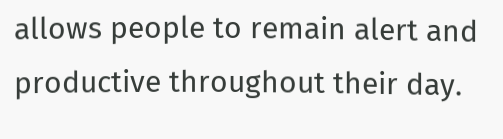allows people to remain alert and productive throughout their day.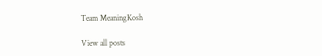Team MeaningKosh

View all posts